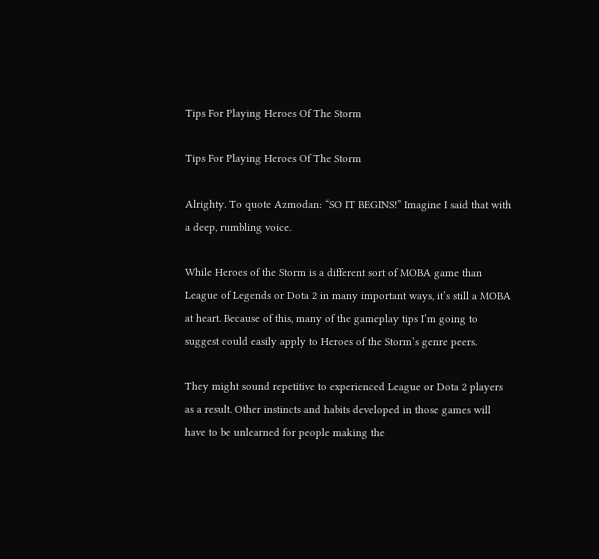Tips For Playing Heroes Of The Storm

Tips For Playing Heroes Of The Storm

Alrighty. To quote Azmodan: “SO IT BEGINS!” Imagine I said that with a deep, rumbling voice.

While Heroes of the Storm is a different sort of MOBA game than League of Legends or Dota 2 in many important ways, it’s still a MOBA at heart. Because of this, many of the gameplay tips I’m going to suggest could easily apply to Heroes of the Storm’s genre peers.

They might sound repetitive to experienced League or Dota 2 players as a result. Other instincts and habits developed in those games will have to be unlearned for people making the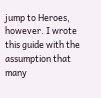jump to Heroes, however. I wrote this guide with the assumption that many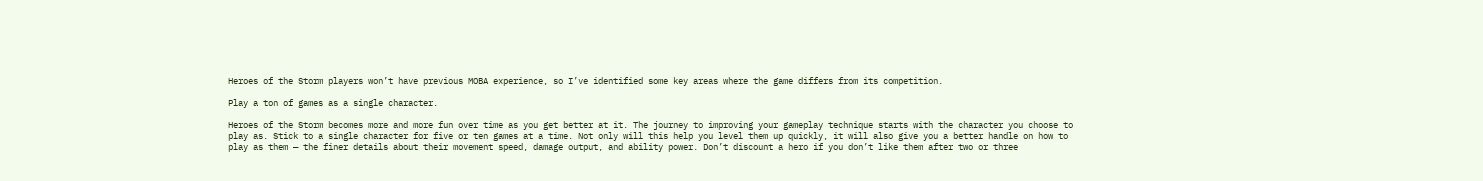Heroes of the Storm players won’t have previous MOBA experience, so I’ve identified some key areas where the game differs from its competition.

Play a ton of games as a single character.

Heroes of the Storm becomes more and more fun over time as you get better at it. The journey to improving your gameplay technique starts with the character you choose to play as. Stick to a single character for five or ten games at a time. Not only will this help you level them up quickly, it will also give you a better handle on how to play as them — the finer details about their movement speed, damage output, and ability power. Don’t discount a hero if you don’t like them after two or three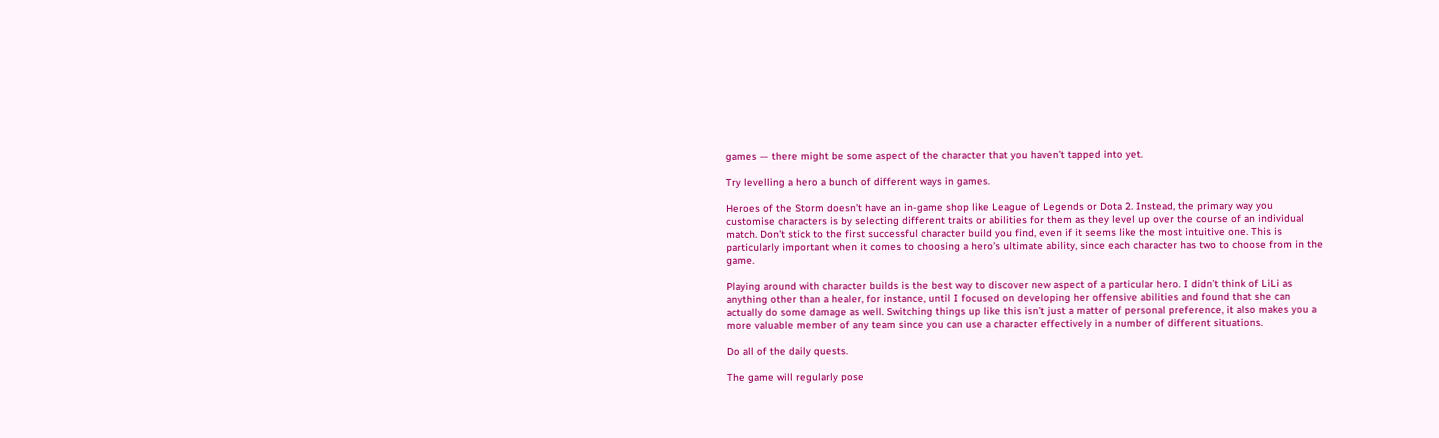games — there might be some aspect of the character that you haven’t tapped into yet.

Try levelling a hero a bunch of different ways in games.

Heroes of the Storm doesn’t have an in-game shop like League of Legends or Dota 2. Instead, the primary way you customise characters is by selecting different traits or abilities for them as they level up over the course of an individual match. Don’t stick to the first successful character build you find, even if it seems like the most intuitive one. This is particularly important when it comes to choosing a hero’s ultimate ability, since each character has two to choose from in the game.

Playing around with character builds is the best way to discover new aspect of a particular hero. I didn’t think of LiLi as anything other than a healer, for instance, until I focused on developing her offensive abilities and found that she can actually do some damage as well. Switching things up like this isn’t just a matter of personal preference, it also makes you a more valuable member of any team since you can use a character effectively in a number of different situations.

Do all of the daily quests.

The game will regularly pose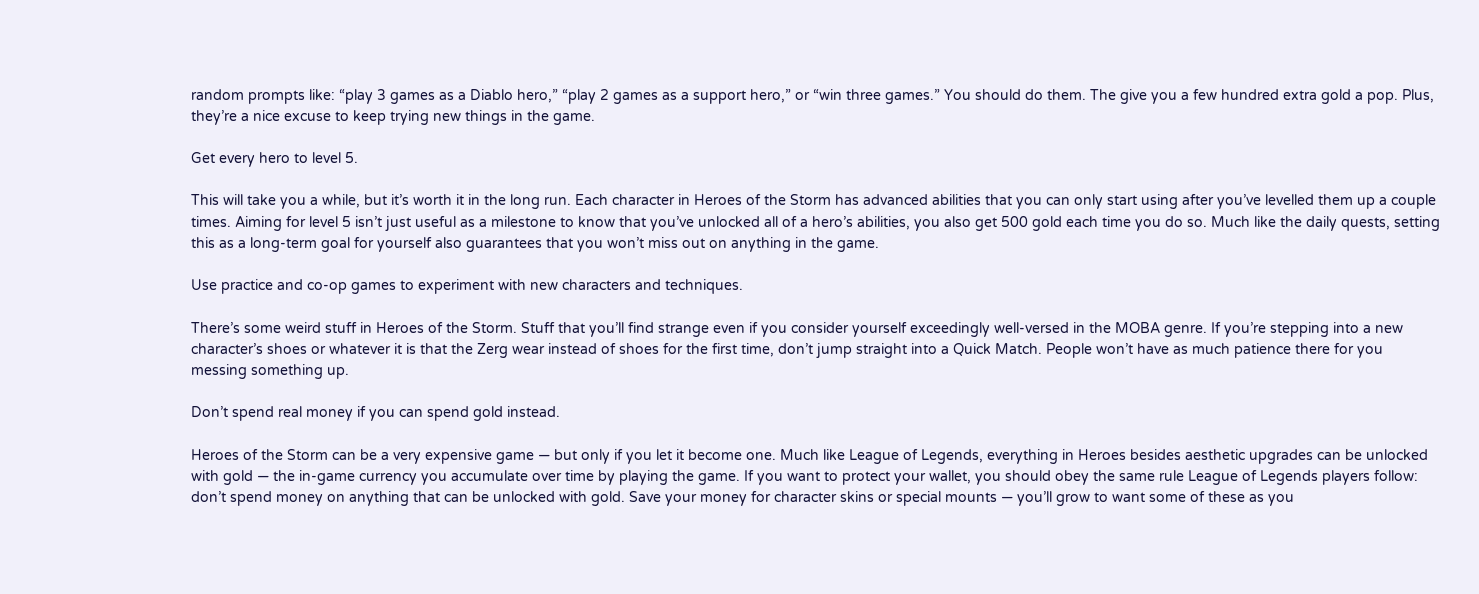random prompts like: “play 3 games as a Diablo hero,” “play 2 games as a support hero,” or “win three games.” You should do them. The give you a few hundred extra gold a pop. Plus, they’re a nice excuse to keep trying new things in the game.

Get every hero to level 5.

This will take you a while, but it’s worth it in the long run. Each character in Heroes of the Storm has advanced abilities that you can only start using after you’ve levelled them up a couple times. Aiming for level 5 isn’t just useful as a milestone to know that you’ve unlocked all of a hero’s abilities, you also get 500 gold each time you do so. Much like the daily quests, setting this as a long-term goal for yourself also guarantees that you won’t miss out on anything in the game.

Use practice and co-op games to experiment with new characters and techniques.

There’s some weird stuff in Heroes of the Storm. Stuff that you’ll find strange even if you consider yourself exceedingly well-versed in the MOBA genre. If you’re stepping into a new character’s shoes or whatever it is that the Zerg wear instead of shoes for the first time, don’t jump straight into a Quick Match. People won’t have as much patience there for you messing something up.

Don’t spend real money if you can spend gold instead.

Heroes of the Storm can be a very expensive game — but only if you let it become one. Much like League of Legends, everything in Heroes besides aesthetic upgrades can be unlocked with gold — the in-game currency you accumulate over time by playing the game. If you want to protect your wallet, you should obey the same rule League of Legends players follow: don’t spend money on anything that can be unlocked with gold. Save your money for character skins or special mounts — you’ll grow to want some of these as you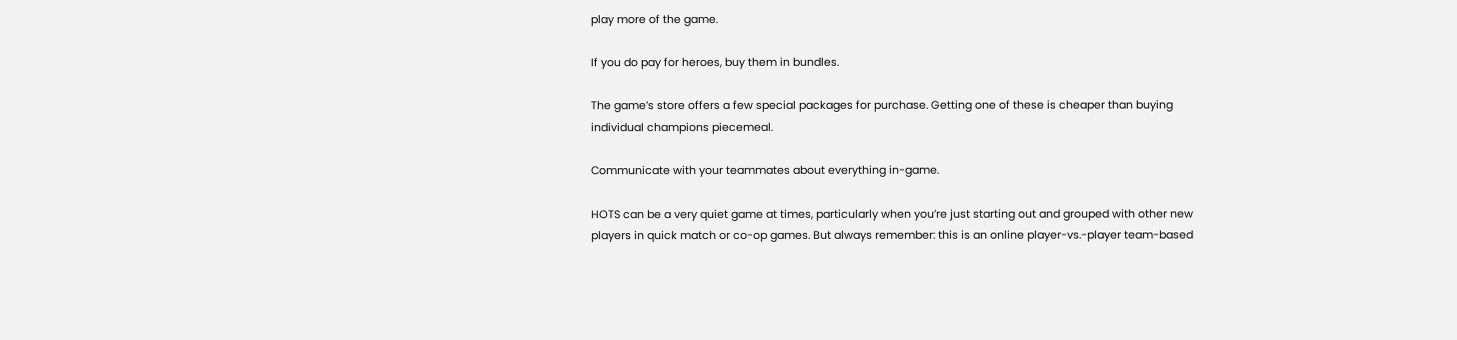play more of the game.

If you do pay for heroes, buy them in bundles.

The game’s store offers a few special packages for purchase. Getting one of these is cheaper than buying individual champions piecemeal.

Communicate with your teammates about everything in-game.

HOTS can be a very quiet game at times, particularly when you’re just starting out and grouped with other new players in quick match or co-op games. But always remember: this is an online player-vs.-player team-based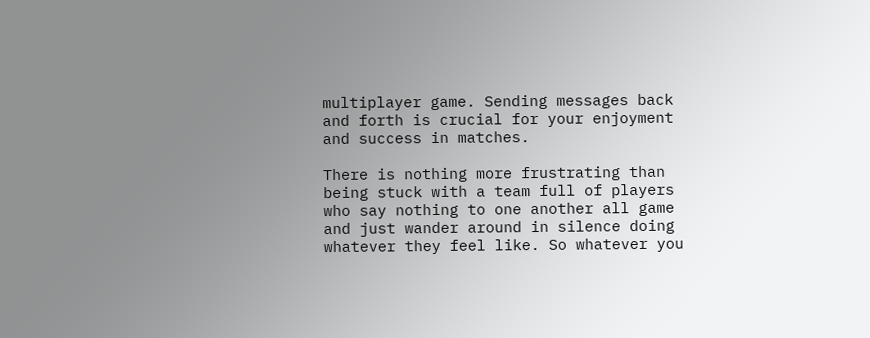multiplayer game. Sending messages back and forth is crucial for your enjoyment and success in matches.

There is nothing more frustrating than being stuck with a team full of players who say nothing to one another all game and just wander around in silence doing whatever they feel like. So whatever you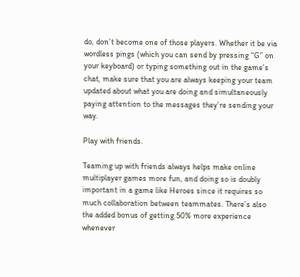do, don’t become one of those players. Whether it be via wordless pings (which you can send by pressing “G” on your keyboard) or typing something out in the game’s chat, make sure that you are always keeping your team updated about what you are doing and simultaneously paying attention to the messages they’re sending your way.

Play with friends.

Teaming up with friends always helps make online multiplayer games more fun, and doing so is doubly important in a game like Heroes since it requires so much collaboration between teammates. There’s also the added bonus of getting 50% more experience whenever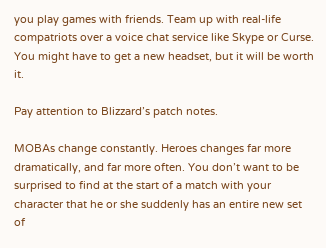you play games with friends. Team up with real-life compatriots over a voice chat service like Skype or Curse. You might have to get a new headset, but it will be worth it.

Pay attention to Blizzard’s patch notes.

MOBAs change constantly. Heroes changes far more dramatically, and far more often. You don’t want to be surprised to find at the start of a match with your character that he or she suddenly has an entire new set of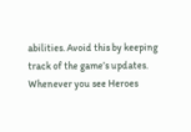abilities. Avoid this by keeping track of the game’s updates. Whenever you see Heroes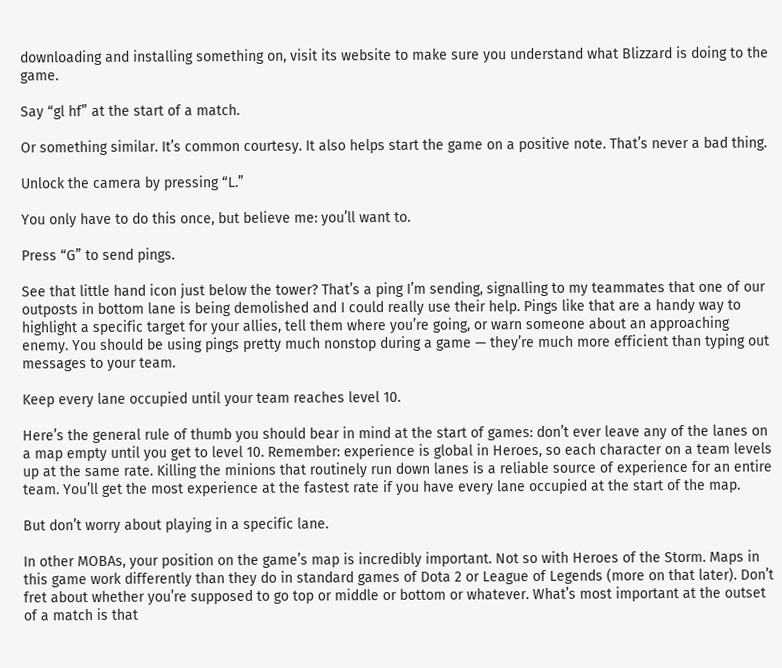downloading and installing something on, visit its website to make sure you understand what Blizzard is doing to the game.

Say “gl hf” at the start of a match.

Or something similar. It’s common courtesy. It also helps start the game on a positive note. That’s never a bad thing.

Unlock the camera by pressing “L.”

You only have to do this once, but believe me: you’ll want to.

Press “G” to send pings.

See that little hand icon just below the tower? That’s a ping I’m sending, signalling to my teammates that one of our outposts in bottom lane is being demolished and I could really use their help. Pings like that are a handy way to highlight a specific target for your allies, tell them where you’re going, or warn someone about an approaching enemy. You should be using pings pretty much nonstop during a game — they’re much more efficient than typing out messages to your team.

Keep every lane occupied until your team reaches level 10.

Here’s the general rule of thumb you should bear in mind at the start of games: don’t ever leave any of the lanes on a map empty until you get to level 10. Remember: experience is global in Heroes, so each character on a team levels up at the same rate. Killing the minions that routinely run down lanes is a reliable source of experience for an entire team. You’ll get the most experience at the fastest rate if you have every lane occupied at the start of the map.

But don’t worry about playing in a specific lane.

In other MOBAs, your position on the game’s map is incredibly important. Not so with Heroes of the Storm. Maps in this game work differently than they do in standard games of Dota 2 or League of Legends (more on that later). Don’t fret about whether you’re supposed to go top or middle or bottom or whatever. What’s most important at the outset of a match is that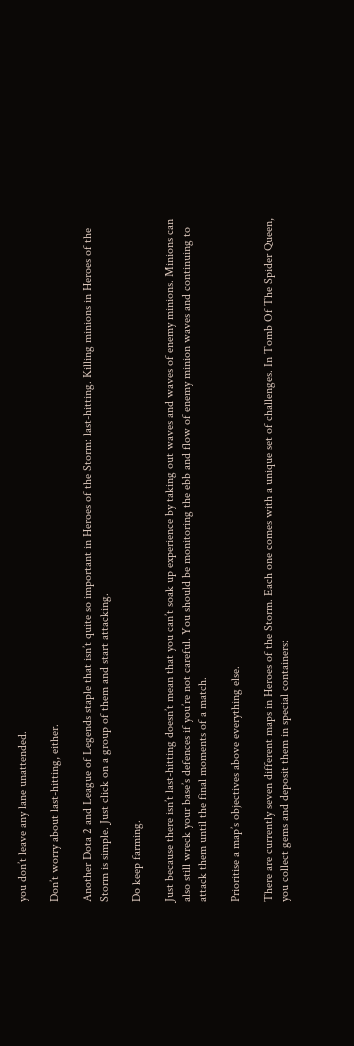you don’t leave any lane unattended.

Don’t worry about last-hitting, either.

Another Dota 2 and League of Legends staple that isn’t quite so important in Heroes of the Storm: last-hitting. Killing minions in Heroes of the Storm is simple. Just click on a group of them and start attacking.

Do keep farming.

Just because there isn’t last-hitting doesn’t mean that you can’t soak up experience by taking out waves and waves of enemy minions. Minions can also still wreck your base’s defences if you’re not careful. You should be monitoring the ebb and flow of enemy minion waves and continuing to attack them until the final moments of a match.

Prioritise a map’s objectives above everything else.

There are currently seven different maps in Heroes of the Storm. Each one comes with a unique set of challenges. In Tomb Of The Spider Queen, you collect gems and deposit them in special containers: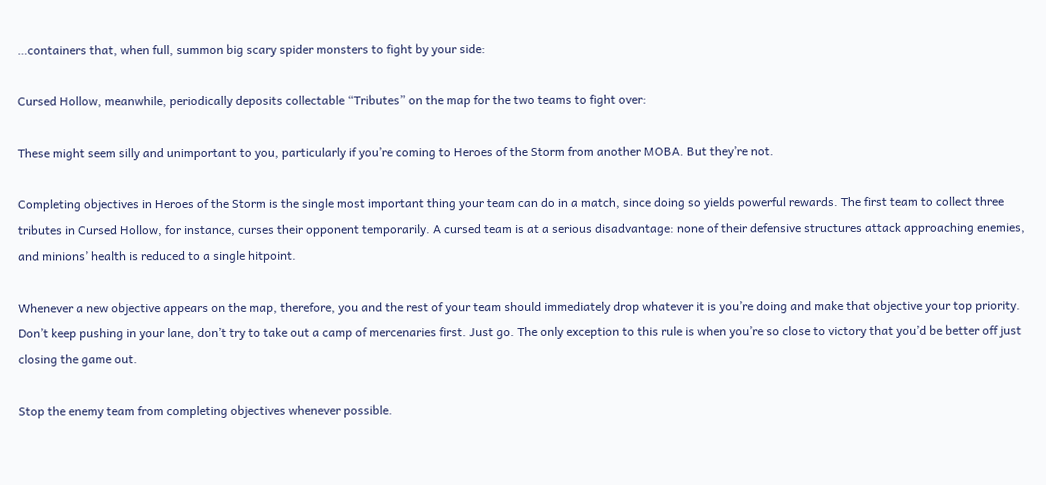…containers that, when full, summon big scary spider monsters to fight by your side:

Cursed Hollow, meanwhile, periodically deposits collectable “Tributes” on the map for the two teams to fight over:

These might seem silly and unimportant to you, particularly if you’re coming to Heroes of the Storm from another MOBA. But they’re not.

Completing objectives in Heroes of the Storm is the single most important thing your team can do in a match, since doing so yields powerful rewards. The first team to collect three tributes in Cursed Hollow, for instance, curses their opponent temporarily. A cursed team is at a serious disadvantage: none of their defensive structures attack approaching enemies, and minions’ health is reduced to a single hitpoint.

Whenever a new objective appears on the map, therefore, you and the rest of your team should immediately drop whatever it is you’re doing and make that objective your top priority. Don’t keep pushing in your lane, don’t try to take out a camp of mercenaries first. Just go. The only exception to this rule is when you’re so close to victory that you’d be better off just closing the game out.

Stop the enemy team from completing objectives whenever possible.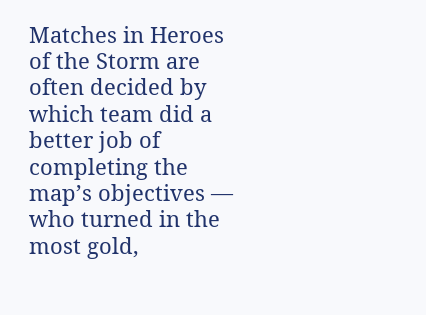Matches in Heroes of the Storm are often decided by which team did a better job of completing the map’s objectives — who turned in the most gold,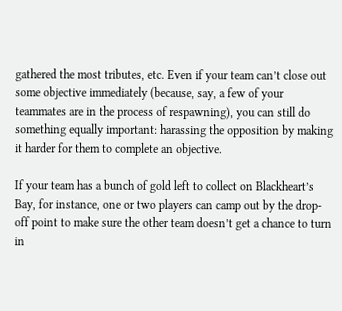gathered the most tributes, etc. Even if your team can’t close out some objective immediately (because, say, a few of your teammates are in the process of respawning), you can still do something equally important: harassing the opposition by making it harder for them to complete an objective.

If your team has a bunch of gold left to collect on Blackheart’s Bay, for instance, one or two players can camp out by the drop-off point to make sure the other team doesn’t get a chance to turn in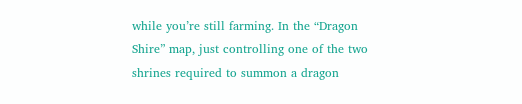while you’re still farming. In the “Dragon Shire” map, just controlling one of the two shrines required to summon a dragon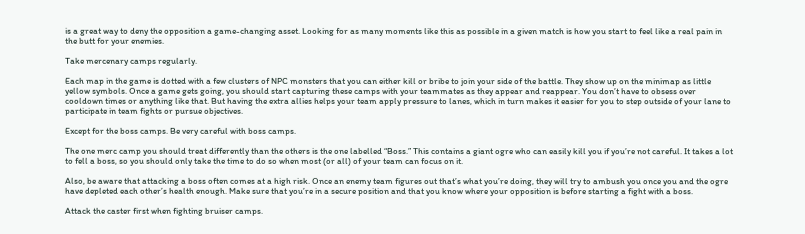is a great way to deny the opposition a game-changing asset. Looking for as many moments like this as possible in a given match is how you start to feel like a real pain in the butt for your enemies.

Take mercenary camps regularly.

Each map in the game is dotted with a few clusters of NPC monsters that you can either kill or bribe to join your side of the battle. They show up on the minimap as little yellow symbols. Once a game gets going, you should start capturing these camps with your teammates as they appear and reappear. You don’t have to obsess over cooldown times or anything like that. But having the extra allies helps your team apply pressure to lanes, which in turn makes it easier for you to step outside of your lane to participate in team fights or pursue objectives.

Except for the boss camps. Be very careful with boss camps.

The one merc camp you should treat differently than the others is the one labelled “Boss.” This contains a giant ogre who can easily kill you if you’re not careful. It takes a lot to fell a boss, so you should only take the time to do so when most (or all) of your team can focus on it.

Also, be aware that attacking a boss often comes at a high risk. Once an enemy team figures out that’s what you’re doing, they will try to ambush you once you and the ogre have depleted each other’s health enough. Make sure that you’re in a secure position and that you know where your opposition is before starting a fight with a boss.

Attack the caster first when fighting bruiser camps.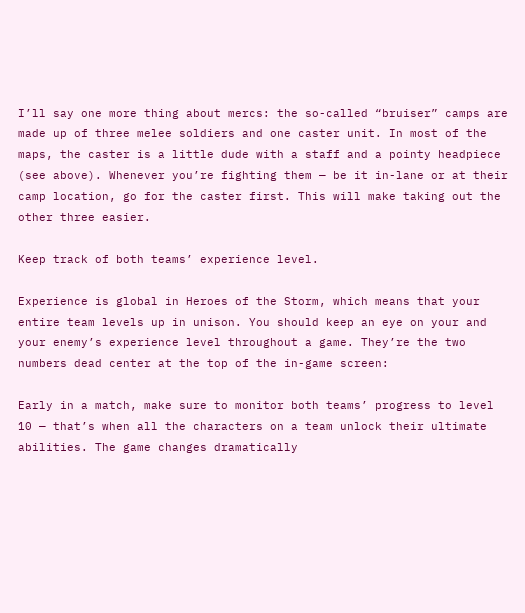I’ll say one more thing about mercs: the so-called “bruiser” camps are made up of three melee soldiers and one caster unit. In most of the maps, the caster is a little dude with a staff and a pointy headpiece (see above). Whenever you’re fighting them — be it in-lane or at their camp location, go for the caster first. This will make taking out the other three easier.

Keep track of both teams’ experience level.

Experience is global in Heroes of the Storm, which means that your entire team levels up in unison. You should keep an eye on your and your enemy’s experience level throughout a game. They’re the two numbers dead center at the top of the in-game screen:

Early in a match, make sure to monitor both teams’ progress to level 10 — that’s when all the characters on a team unlock their ultimate abilities. The game changes dramatically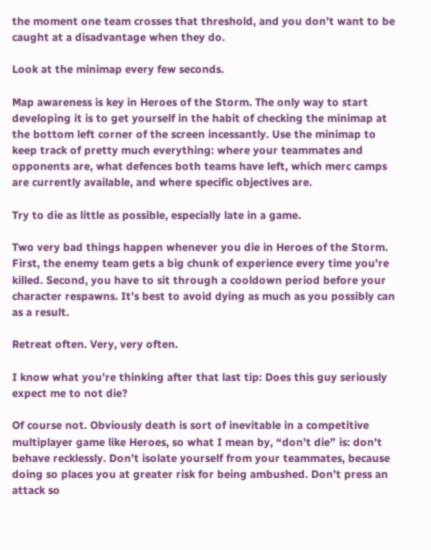the moment one team crosses that threshold, and you don’t want to be caught at a disadvantage when they do.

Look at the minimap every few seconds.

Map awareness is key in Heroes of the Storm. The only way to start developing it is to get yourself in the habit of checking the minimap at the bottom left corner of the screen incessantly. Use the minimap to keep track of pretty much everything: where your teammates and opponents are, what defences both teams have left, which merc camps are currently available, and where specific objectives are.

Try to die as little as possible, especially late in a game.

Two very bad things happen whenever you die in Heroes of the Storm. First, the enemy team gets a big chunk of experience every time you’re killed. Second, you have to sit through a cooldown period before your character respawns. It’s best to avoid dying as much as you possibly can as a result.

Retreat often. Very, very often.

I know what you’re thinking after that last tip: Does this guy seriously expect me to not die?

Of course not. Obviously death is sort of inevitable in a competitive multiplayer game like Heroes, so what I mean by, “don’t die” is: don’t behave recklessly. Don’t isolate yourself from your teammates, because doing so places you at greater risk for being ambushed. Don’t press an attack so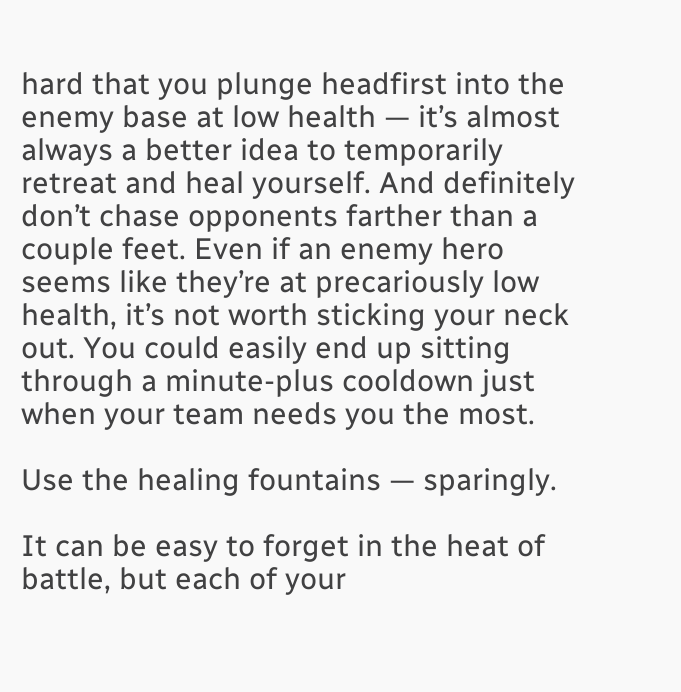hard that you plunge headfirst into the enemy base at low health — it’s almost always a better idea to temporarily retreat and heal yourself. And definitely don’t chase opponents farther than a couple feet. Even if an enemy hero seems like they’re at precariously low health, it’s not worth sticking your neck out. You could easily end up sitting through a minute-plus cooldown just when your team needs you the most.

Use the healing fountains — sparingly.

It can be easy to forget in the heat of battle, but each of your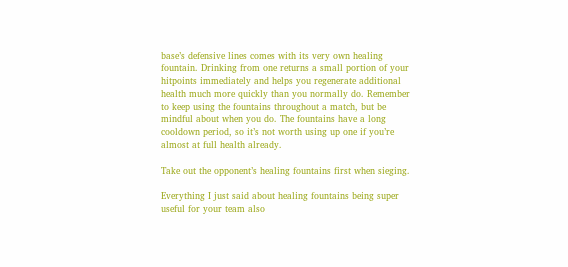base’s defensive lines comes with its very own healing fountain. Drinking from one returns a small portion of your hitpoints immediately and helps you regenerate additional health much more quickly than you normally do. Remember to keep using the fountains throughout a match, but be mindful about when you do. The fountains have a long cooldown period, so it’s not worth using up one if you’re almost at full health already.

Take out the opponent’s healing fountains first when sieging.

Everything I just said about healing fountains being super useful for your team also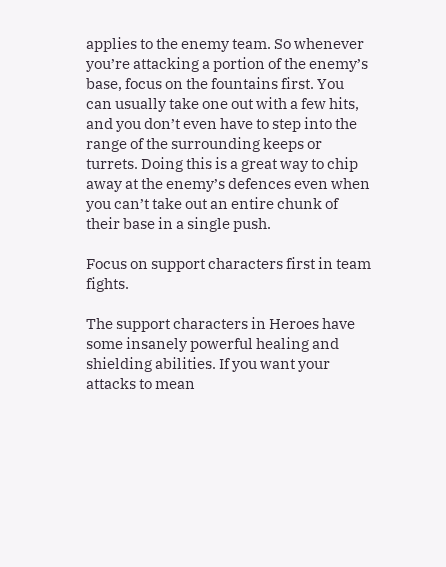applies to the enemy team. So whenever you’re attacking a portion of the enemy’s base, focus on the fountains first. You can usually take one out with a few hits, and you don’t even have to step into the range of the surrounding keeps or turrets. Doing this is a great way to chip away at the enemy’s defences even when you can’t take out an entire chunk of their base in a single push.

Focus on support characters first in team fights.

The support characters in Heroes have some insanely powerful healing and shielding abilities. If you want your attacks to mean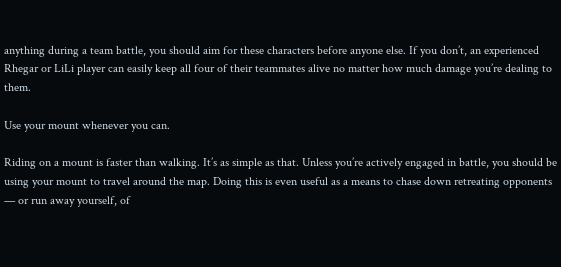anything during a team battle, you should aim for these characters before anyone else. If you don’t, an experienced Rhegar or LiLi player can easily keep all four of their teammates alive no matter how much damage you’re dealing to them.

Use your mount whenever you can.

Riding on a mount is faster than walking. It’s as simple as that. Unless you’re actively engaged in battle, you should be using your mount to travel around the map. Doing this is even useful as a means to chase down retreating opponents — or run away yourself, of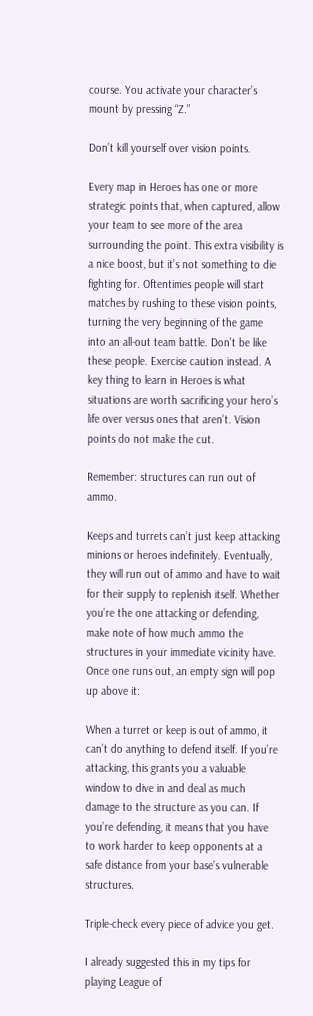course. You activate your character’s mount by pressing “Z.”

Don’t kill yourself over vision points.

Every map in Heroes has one or more strategic points that, when captured, allow your team to see more of the area surrounding the point. This extra visibility is a nice boost, but it’s not something to die fighting for. Oftentimes people will start matches by rushing to these vision points, turning the very beginning of the game into an all-out team battle. Don’t be like these people. Exercise caution instead. A key thing to learn in Heroes is what situations are worth sacrificing your hero’s life over versus ones that aren’t. Vision points do not make the cut.

Remember: structures can run out of ammo.

Keeps and turrets can’t just keep attacking minions or heroes indefinitely. Eventually, they will run out of ammo and have to wait for their supply to replenish itself. Whether you’re the one attacking or defending, make note of how much ammo the structures in your immediate vicinity have. Once one runs out, an empty sign will pop up above it:

When a turret or keep is out of ammo, it can’t do anything to defend itself. If you’re attacking, this grants you a valuable window to dive in and deal as much damage to the structure as you can. If you’re defending, it means that you have to work harder to keep opponents at a safe distance from your base’s vulnerable structures.

Triple-check every piece of advice you get.

I already suggested this in my tips for playing League of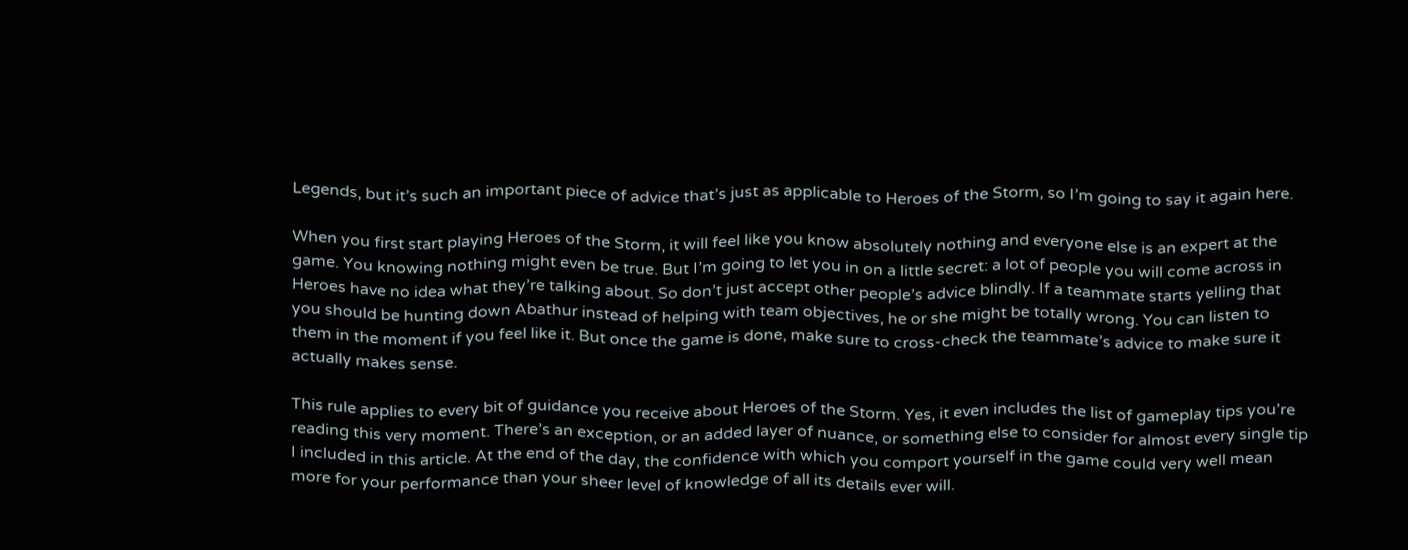Legends, but it’s such an important piece of advice that’s just as applicable to Heroes of the Storm, so I’m going to say it again here.

When you first start playing Heroes of the Storm, it will feel like you know absolutely nothing and everyone else is an expert at the game. You knowing nothing might even be true. But I’m going to let you in on a little secret: a lot of people you will come across in Heroes have no idea what they’re talking about. So don’t just accept other people’s advice blindly. If a teammate starts yelling that you should be hunting down Abathur instead of helping with team objectives, he or she might be totally wrong. You can listen to them in the moment if you feel like it. But once the game is done, make sure to cross-check the teammate’s advice to make sure it actually makes sense.

This rule applies to every bit of guidance you receive about Heroes of the Storm. Yes, it even includes the list of gameplay tips you’re reading this very moment. There’s an exception, or an added layer of nuance, or something else to consider for almost every single tip I included in this article. At the end of the day, the confidence with which you comport yourself in the game could very well mean more for your performance than your sheer level of knowledge of all its details ever will.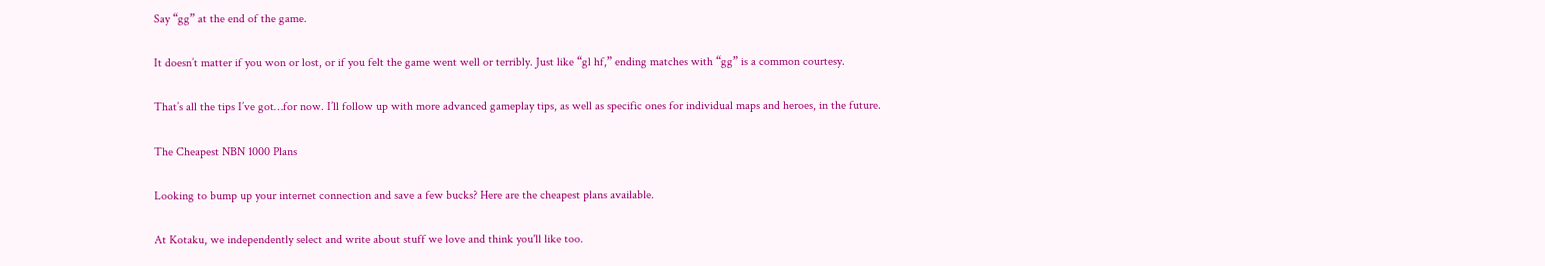Say “gg” at the end of the game.

It doesn’t matter if you won or lost, or if you felt the game went well or terribly. Just like “gl hf,” ending matches with “gg” is a common courtesy.

That’s all the tips I’ve got…for now. I’ll follow up with more advanced gameplay tips, as well as specific ones for individual maps and heroes, in the future.

The Cheapest NBN 1000 Plans

Looking to bump up your internet connection and save a few bucks? Here are the cheapest plans available.

At Kotaku, we independently select and write about stuff we love and think you'll like too.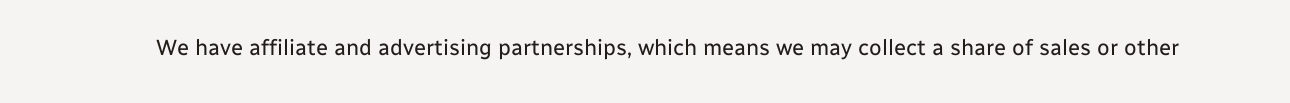We have affiliate and advertising partnerships, which means we may collect a share of sales or other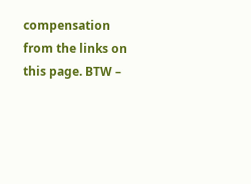compensation from the links on this page. BTW –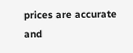prices are accurate and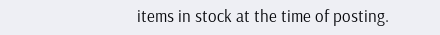items in stock at the time of posting.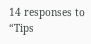14 responses to “Tips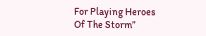For Playing Heroes Of The Storm”